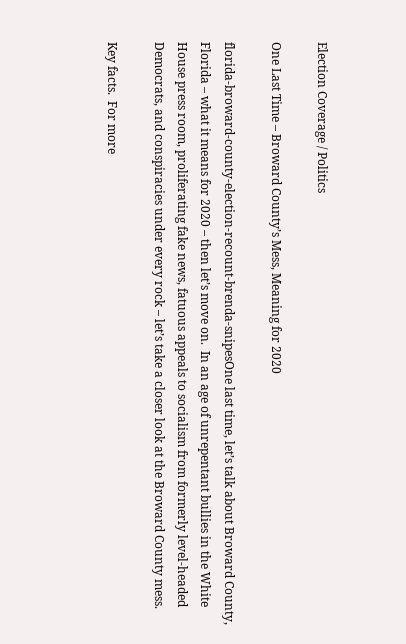Election Coverage / Politics

One Last Time – Broward County’s Mess, Meaning for 2020

florida-broward-county-election-recount-brenda-snipesOne last time, let’s talk about Broward County, Florida – what it means for 2020 – then let’s move on.  In an age of unrepentant bullies in the White House press room, proliferating fake news, fatuous appeals to socialism from formerly level-headed Democrats, and conspiracies under every rock – let’s take a closer look at the Broward County mess.

Key facts.  For more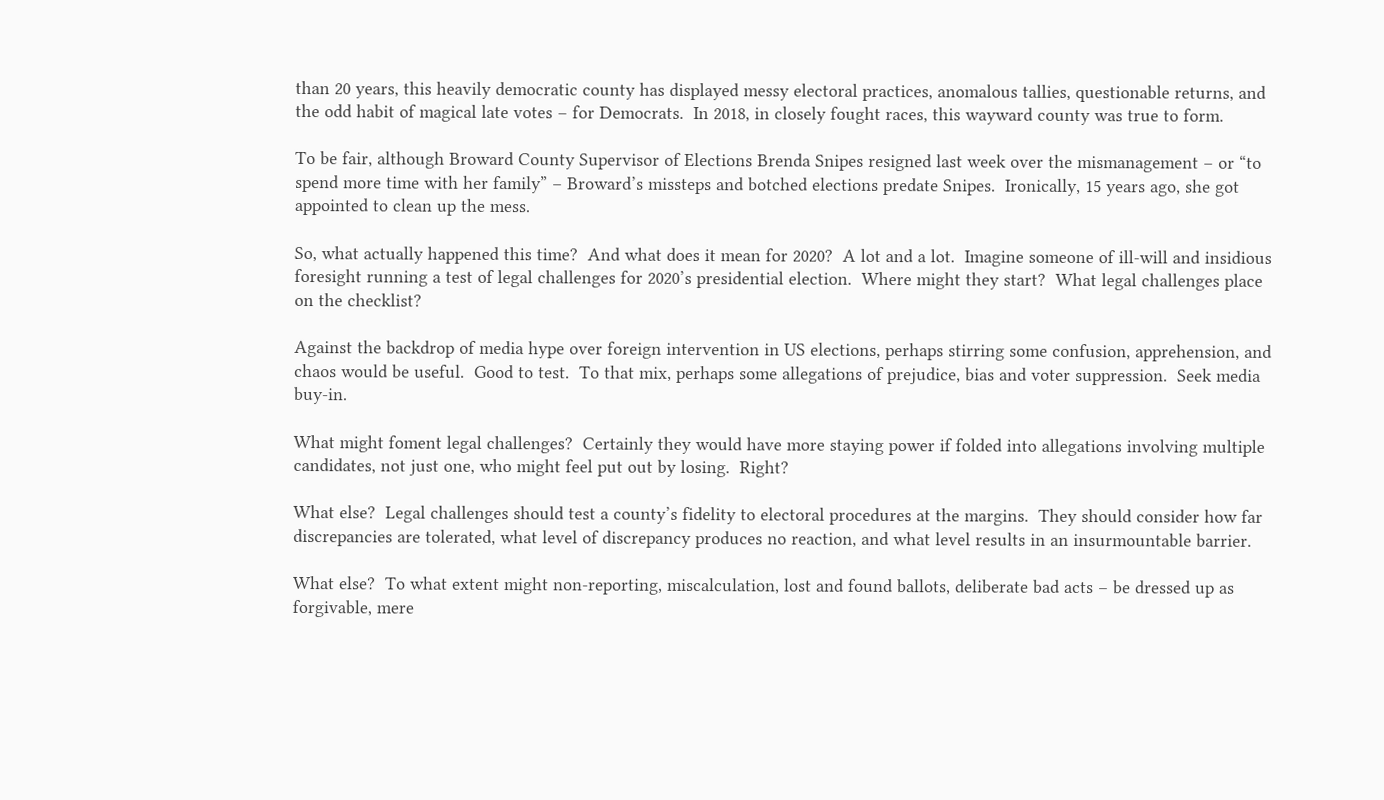than 20 years, this heavily democratic county has displayed messy electoral practices, anomalous tallies, questionable returns, and the odd habit of magical late votes – for Democrats.  In 2018, in closely fought races, this wayward county was true to form.

To be fair, although Broward County Supervisor of Elections Brenda Snipes resigned last week over the mismanagement – or “to spend more time with her family” – Broward’s missteps and botched elections predate Snipes.  Ironically, 15 years ago, she got appointed to clean up the mess.

So, what actually happened this time?  And what does it mean for 2020?  A lot and a lot.  Imagine someone of ill-will and insidious foresight running a test of legal challenges for 2020’s presidential election.  Where might they start?  What legal challenges place on the checklist?

Against the backdrop of media hype over foreign intervention in US elections, perhaps stirring some confusion, apprehension, and chaos would be useful.  Good to test.  To that mix, perhaps some allegations of prejudice, bias and voter suppression.  Seek media buy-in.

What might foment legal challenges?  Certainly they would have more staying power if folded into allegations involving multiple candidates, not just one, who might feel put out by losing.  Right?

What else?  Legal challenges should test a county’s fidelity to electoral procedures at the margins.  They should consider how far discrepancies are tolerated, what level of discrepancy produces no reaction, and what level results in an insurmountable barrier.

What else?  To what extent might non-reporting, miscalculation, lost and found ballots, deliberate bad acts – be dressed up as forgivable, mere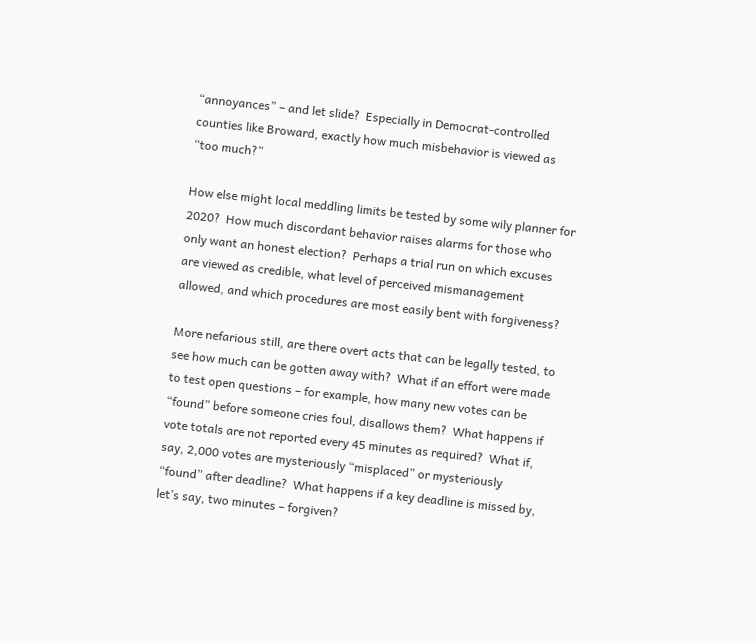“annoyances” – and let slide?  Especially in Democrat-controlled counties like Broward, exactly how much misbehavior is viewed as “too much?”

How else might local meddling limits be tested by some wily planner for 2020?  How much discordant behavior raises alarms for those who only want an honest election?  Perhaps a trial run on which excuses are viewed as credible, what level of perceived mismanagement allowed, and which procedures are most easily bent with forgiveness?

More nefarious still, are there overt acts that can be legally tested, to see how much can be gotten away with?  What if an effort were made to test open questions – for example, how many new votes can be “found” before someone cries foul, disallows them?  What happens if vote totals are not reported every 45 minutes as required?  What if, say, 2,000 votes are mysteriously “misplaced” or mysteriously “found” after deadline?  What happens if a key deadline is missed by, let’s say, two minutes – forgiven?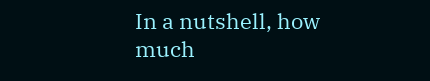In a nutshell, how much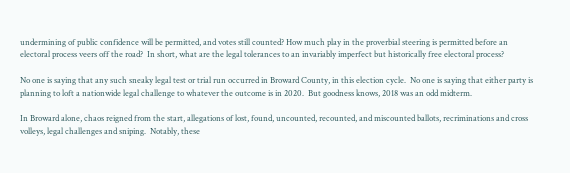undermining of public confidence will be permitted, and votes still counted? How much play in the proverbial steering is permitted before an electoral process veers off the road?  In short, what are the legal tolerances to an invariably imperfect but historically free electoral process?

No one is saying that any such sneaky legal test or trial run occurred in Broward County, in this election cycle.  No one is saying that either party is planning to loft a nationwide legal challenge to whatever the outcome is in 2020.  But goodness knows, 2018 was an odd midterm.

In Broward alone, chaos reigned from the start, allegations of lost, found, uncounted, recounted, and miscounted ballots, recriminations and cross volleys, legal challenges and sniping.  Notably, these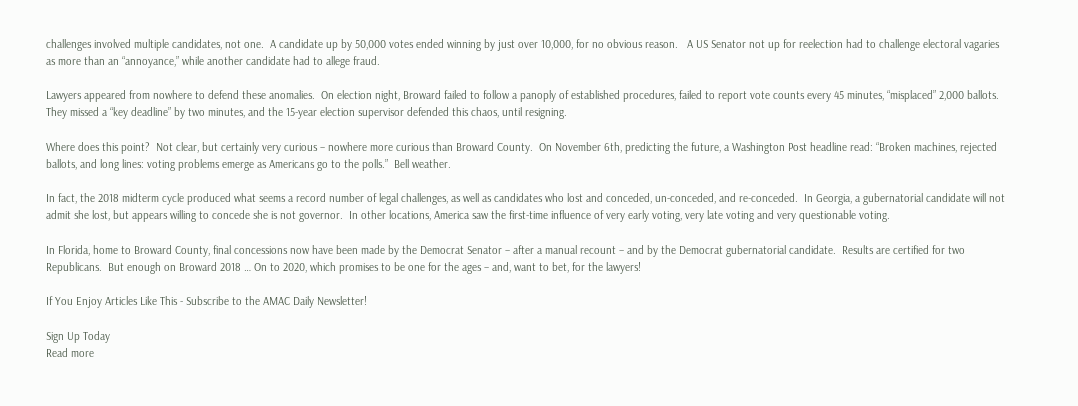challenges involved multiple candidates, not one.  A candidate up by 50,000 votes ended winning by just over 10,000, for no obvious reason.   A US Senator not up for reelection had to challenge electoral vagaries as more than an “annoyance,” while another candidate had to allege fraud.

Lawyers appeared from nowhere to defend these anomalies.  On election night, Broward failed to follow a panoply of established procedures, failed to report vote counts every 45 minutes, “misplaced” 2,000 ballots.  They missed a “key deadline” by two minutes, and the 15-year election supervisor defended this chaos, until resigning.

Where does this point?  Not clear, but certainly very curious – nowhere more curious than Broward County.  On November 6th, predicting the future, a Washington Post headline read: “Broken machines, rejected ballots, and long lines: voting problems emerge as Americans go to the polls.”  Bell weather.

In fact, the 2018 midterm cycle produced what seems a record number of legal challenges, as well as candidates who lost and conceded, un-conceded, and re-conceded.  In Georgia, a gubernatorial candidate will not admit she lost, but appears willing to concede she is not governor.  In other locations, America saw the first-time influence of very early voting, very late voting and very questionable voting.

In Florida, home to Broward County, final concessions now have been made by the Democrat Senator – after a manual recount – and by the Democrat gubernatorial candidate.  Results are certified for two Republicans.  But enough on Broward 2018 … On to 2020, which promises to be one for the ages – and, want to bet, for the lawyers!

If You Enjoy Articles Like This - Subscribe to the AMAC Daily Newsletter!

Sign Up Today
Read more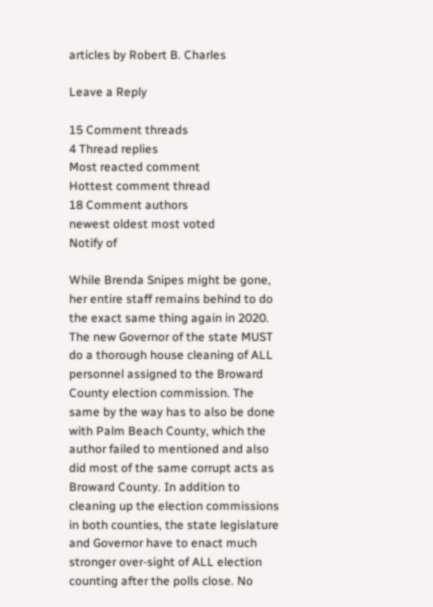articles by Robert B. Charles

Leave a Reply

15 Comment threads
4 Thread replies
Most reacted comment
Hottest comment thread
18 Comment authors
newest oldest most voted
Notify of

While Brenda Snipes might be gone, her entire staff remains behind to do the exact same thing again in 2020. The new Governor of the state MUST do a thorough house cleaning of ALL personnel assigned to the Broward County election commission. The same by the way has to also be done with Palm Beach County, which the author failed to mentioned and also did most of the same corrupt acts as Broward County. In addition to cleaning up the election commissions in both counties, the state legislature and Governor have to enact much stronger over-sight of ALL election counting after the polls close. No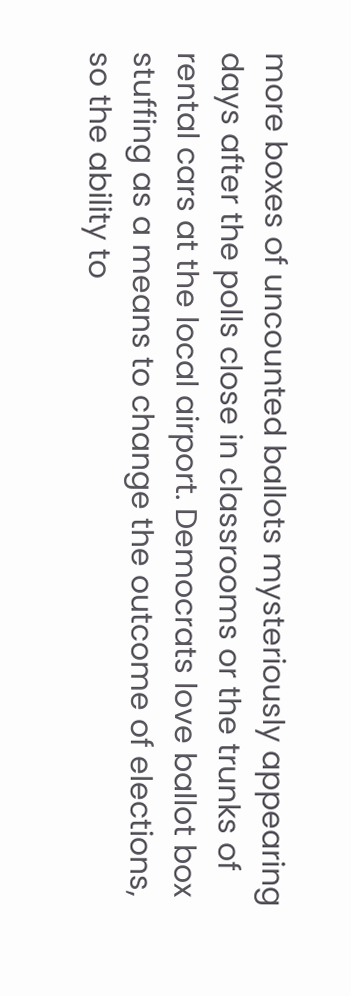more boxes of uncounted ballots mysteriously appearing days after the polls close in classrooms or the trunks of rental cars at the local airport. Democrats love ballot box stuffing as a means to change the outcome of elections, so the ability to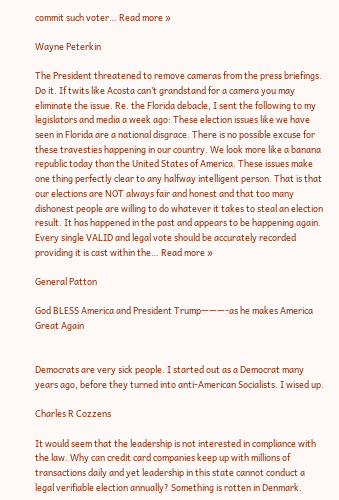commit such voter… Read more »

Wayne Peterkin

The President threatened to remove cameras from the press briefings. Do it. If twits like Acosta can’t grandstand for a camera you may eliminate the issue. Re. the Florida debacle, I sent the following to my legislators and media a week ago: These election issues like we have seen in Florida are a national disgrace. There is no possible excuse for these travesties happening in our country. We look more like a banana republic today than the United States of America. These issues make one thing perfectly clear to any halfway intelligent person. That is that our elections are NOT always fair and honest and that too many dishonest people are willing to do whatever it takes to steal an election result. It has happened in the past and appears to be happening again. Every single VALID and legal vote should be accurately recorded providing it is cast within the… Read more »

General Patton

God BLESS America and President Trump———-as he makes America Great Again


Democrats are very sick people. I started out as a Democrat many years ago, before they turned into anti-American Socialists. I wised up.

Charles R Cozzens

It would seem that the leadership is not interested in compliance with the law. Why can credit card companies keep up with millions of transactions daily and yet leadership in this state cannot conduct a legal verifiable election annually? Something is rotten in Denmark.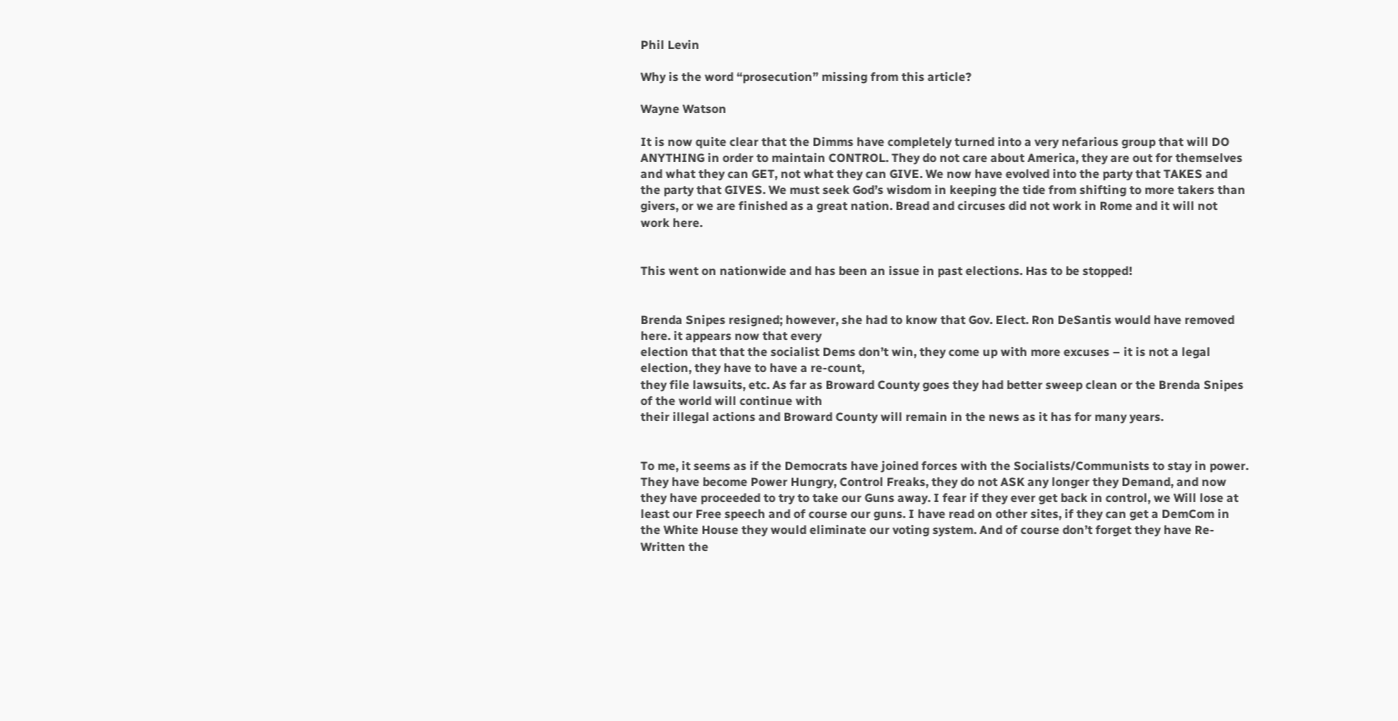Phil Levin

Why is the word “prosecution” missing from this article?

Wayne Watson

It is now quite clear that the Dimms have completely turned into a very nefarious group that will DO ANYTHING in order to maintain CONTROL. They do not care about America, they are out for themselves and what they can GET, not what they can GIVE. We now have evolved into the party that TAKES and the party that GIVES. We must seek God’s wisdom in keeping the tide from shifting to more takers than givers, or we are finished as a great nation. Bread and circuses did not work in Rome and it will not work here.


This went on nationwide and has been an issue in past elections. Has to be stopped!


Brenda Snipes resigned; however, she had to know that Gov. Elect. Ron DeSantis would have removed here. it appears now that every
election that that the socialist Dems don’t win, they come up with more excuses – it is not a legal election, they have to have a re-count,
they file lawsuits, etc. As far as Broward County goes they had better sweep clean or the Brenda Snipes of the world will continue with
their illegal actions and Broward County will remain in the news as it has for many years.


To me, it seems as if the Democrats have joined forces with the Socialists/Communists to stay in power. They have become Power Hungry, Control Freaks, they do not ASK any longer they Demand, and now they have proceeded to try to take our Guns away. I fear if they ever get back in control, we Will lose at least our Free speech and of course our guns. I have read on other sites, if they can get a DemCom in the White House they would eliminate our voting system. And of course don’t forget they have Re-Written the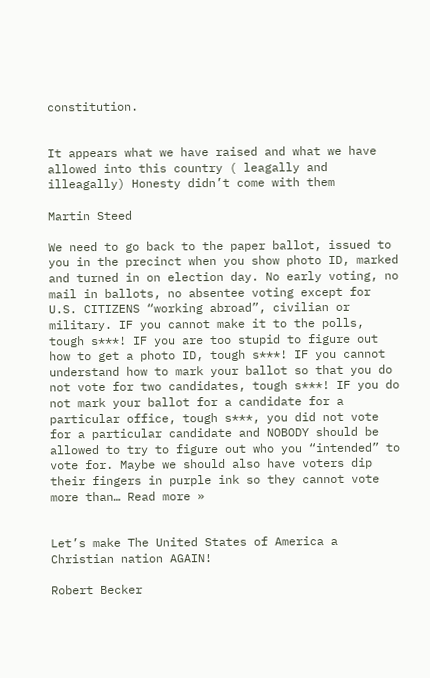constitution.


It appears what we have raised and what we have allowed into this country ( leagally and illeagally) Honesty didn’t come with them

Martin Steed

We need to go back to the paper ballot, issued to you in the precinct when you show photo ID, marked and turned in on election day. No early voting, no mail in ballots, no absentee voting except for U.S. CITIZENS “working abroad”, civilian or military. IF you cannot make it to the polls, tough s***! IF you are too stupid to figure out how to get a photo ID, tough s***! IF you cannot understand how to mark your ballot so that you do not vote for two candidates, tough s***! IF you do not mark your ballot for a candidate for a particular office, tough s***, you did not vote for a particular candidate and NOBODY should be allowed to try to figure out who you “intended” to vote for. Maybe we should also have voters dip their fingers in purple ink so they cannot vote more than… Read more »


Let’s make The United States of America a Christian nation AGAIN!

Robert Becker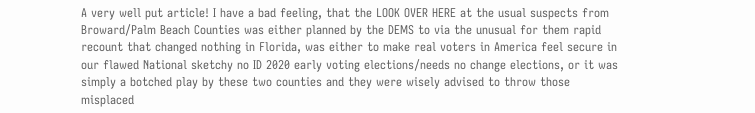A very well put article! I have a bad feeling, that the LOOK OVER HERE at the usual suspects from Broward/Palm Beach Counties was either planned by the DEMS to via the unusual for them rapid recount that changed nothing in Florida, was either to make real voters in America feel secure in our flawed National sketchy no ID 2020 early voting elections/needs no change elections, or it was simply a botched play by these two counties and they were wisely advised to throw those misplaced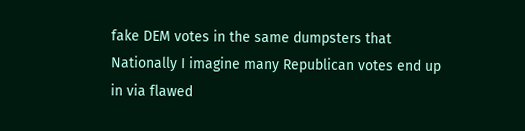fake DEM votes in the same dumpsters that Nationally I imagine many Republican votes end up in via flawed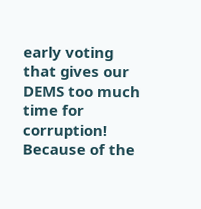early voting that gives our DEMS too much time for corruption! Because of the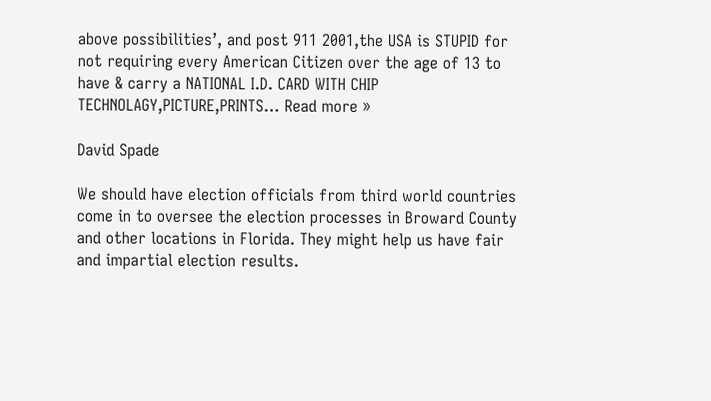above possibilities’, and post 911 2001,the USA is STUPID for not requiring every American Citizen over the age of 13 to have & carry a NATIONAL I.D. CARD WITH CHIP TECHNOLAGY,PICTURE,PRINTS… Read more »

David Spade

We should have election officials from third world countries come in to oversee the election processes in Broward County and other locations in Florida. They might help us have fair and impartial election results.